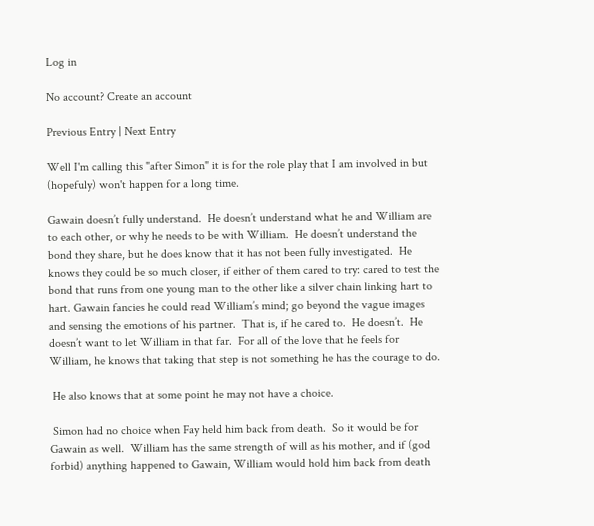Log in

No account? Create an account

Previous Entry | Next Entry

Well I'm calling this "after Simon" it is for the role play that I am involved in but (hopefuly) won't happen for a long time.

Gawain doesn’t fully understand.  He doesn’t understand what he and William are to each other, or why he needs to be with William.  He doesn’t understand the bond they share, but he does know that it has not been fully investigated.  He knows they could be so much closer, if either of them cared to try: cared to test the bond that runs from one young man to the other like a silver chain linking hart to hart. Gawain fancies he could read William’s mind; go beyond the vague images and sensing the emotions of his partner.  That is, if he cared to.  He doesn’t.  He doesn’t want to let William in that far.  For all of the love that he feels for William, he knows that taking that step is not something he has the courage to do.

 He also knows that at some point he may not have a choice.

 Simon had no choice when Fay held him back from death.  So it would be for Gawain as well.  William has the same strength of will as his mother, and if (god forbid) anything happened to Gawain, William would hold him back from death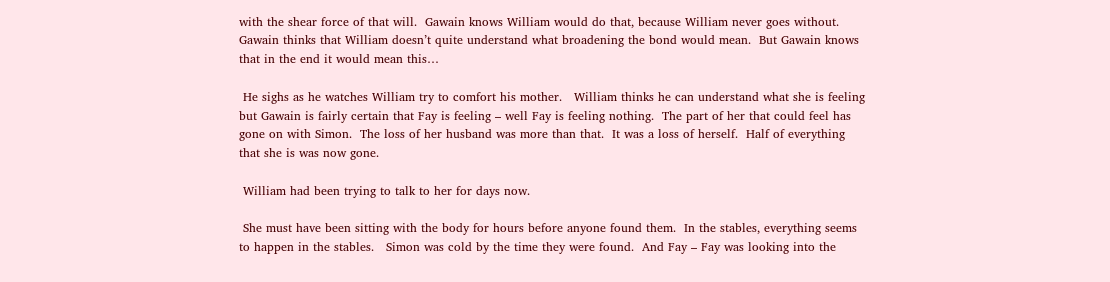with the shear force of that will.  Gawain knows William would do that, because William never goes without. Gawain thinks that William doesn’t quite understand what broadening the bond would mean.  But Gawain knows that in the end it would mean this…

 He sighs as he watches William try to comfort his mother.   William thinks he can understand what she is feeling but Gawain is fairly certain that Fay is feeling – well Fay is feeling nothing.  The part of her that could feel has gone on with Simon.  The loss of her husband was more than that.  It was a loss of herself.  Half of everything that she is was now gone.

 William had been trying to talk to her for days now.

 She must have been sitting with the body for hours before anyone found them.  In the stables, everything seems to happen in the stables.   Simon was cold by the time they were found.  And Fay – Fay was looking into the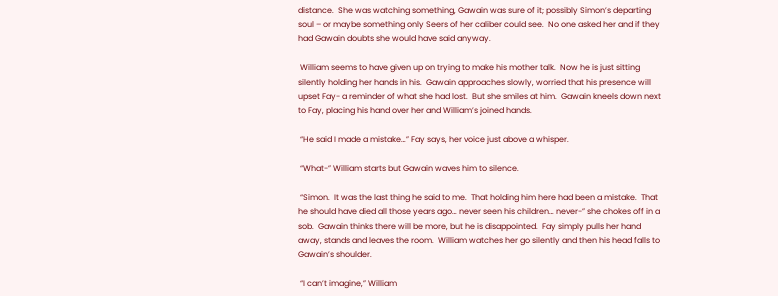distance.  She was watching something, Gawain was sure of it; possibly Simon’s departing soul – or maybe something only Seers of her caliber could see.  No one asked her and if they had Gawain doubts she would have said anyway.

 William seems to have given up on trying to make his mother talk.  Now he is just sitting silently holding her hands in his.  Gawain approaches slowly, worried that his presence will upset Fay- a reminder of what she had lost.  But she smiles at him.  Gawain kneels down next to Fay, placing his hand over her and William’s joined hands.

 “He said I made a mistake…” Fay says, her voice just above a whisper.

 “What-” William starts but Gawain waves him to silence.

 “Simon.  It was the last thing he said to me.  That holding him here had been a mistake.  That he should have died all those years ago… never seen his children… never-” she chokes off in a sob.  Gawain thinks there will be more, but he is disappointed.  Fay simply pulls her hand away, stands and leaves the room.  William watches her go silently and then his head falls to Gawain’s shoulder.

 “I can’t imagine,” William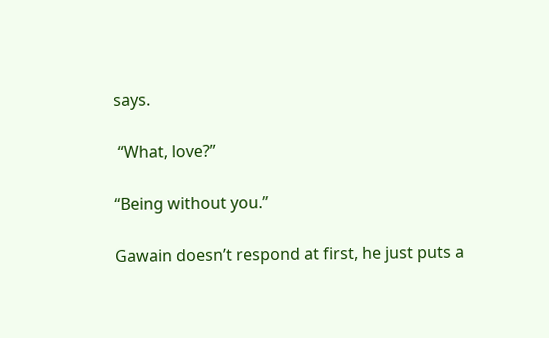says.

 “What, love?”

“Being without you.”

Gawain doesn’t respond at first, he just puts a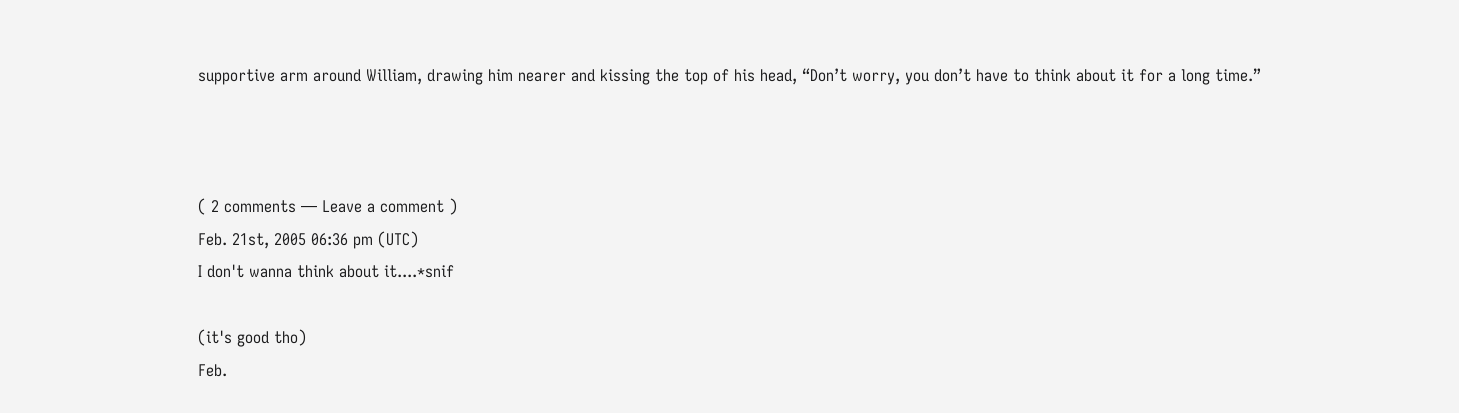supportive arm around William, drawing him nearer and kissing the top of his head, “Don’t worry, you don’t have to think about it for a long time.”



( 2 comments — Leave a comment )
Feb. 21st, 2005 06:36 pm (UTC)
I don't wanna think about it....*snif

(it's good tho)
Feb.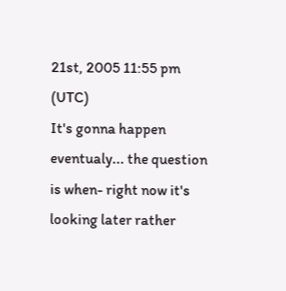21st, 2005 11:55 pm (UTC)
It's gonna happen eventualy... the question is when- right now it's looking later rather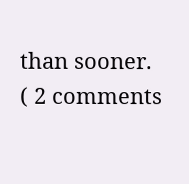than sooner.
( 2 comments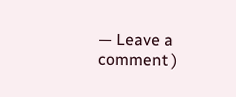— Leave a comment )